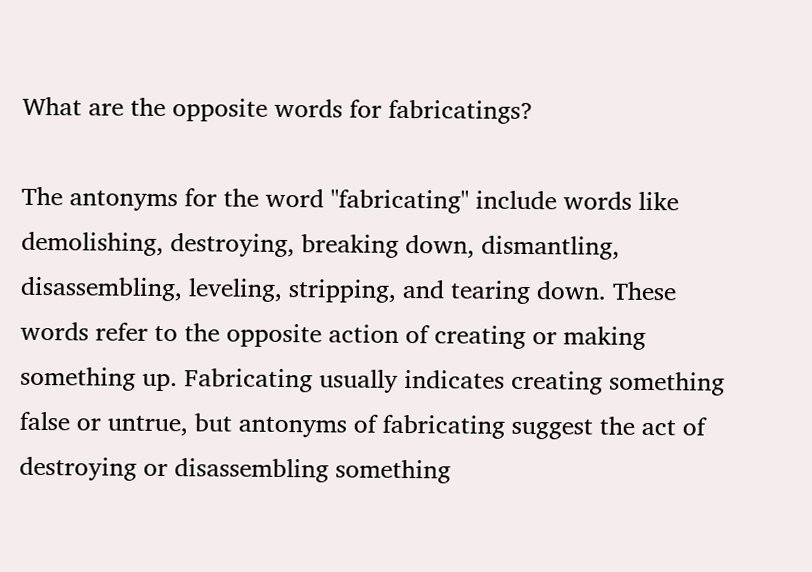What are the opposite words for fabricatings?

The antonyms for the word "fabricating" include words like demolishing, destroying, breaking down, dismantling, disassembling, leveling, stripping, and tearing down. These words refer to the opposite action of creating or making something up. Fabricating usually indicates creating something false or untrue, but antonyms of fabricating suggest the act of destroying or disassembling something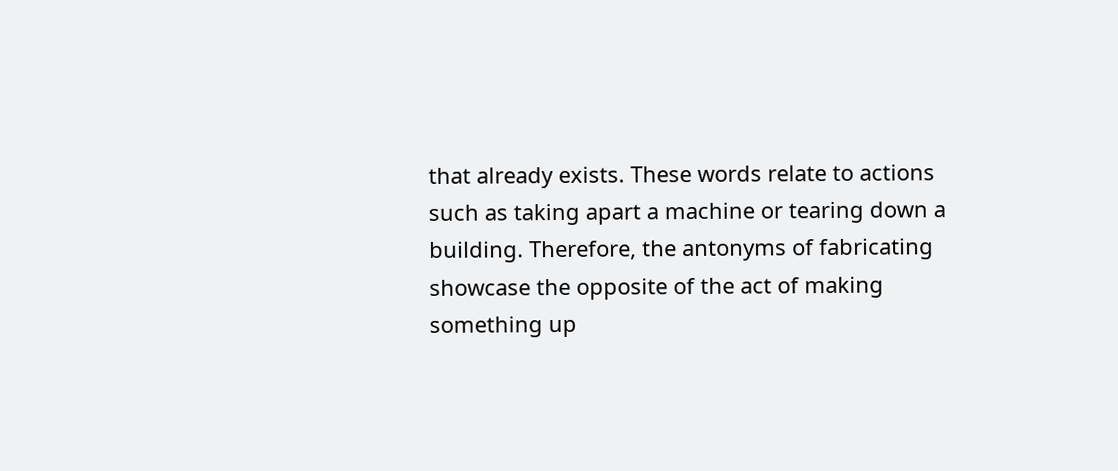that already exists. These words relate to actions such as taking apart a machine or tearing down a building. Therefore, the antonyms of fabricating showcase the opposite of the act of making something up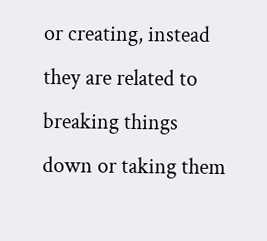or creating, instead they are related to breaking things down or taking them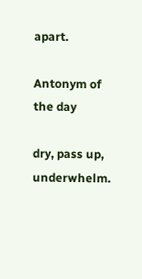apart.

Antonym of the day

dry, pass up, underwhelm.